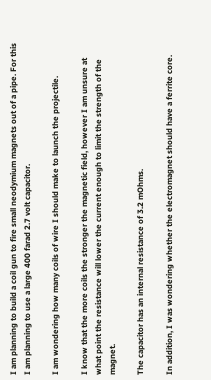I am planning to build a coil gun to fire small neodymium magnets out of a pipe. For this I am planning to use a large 400 farad 2.7 volt capacitor.

I am wondering how many coils of wire I should make to launch the projectile.

I know that the more coils the stronger the magnetic field, however I am unsure at what point the resistance will lower the current enough to limit the strength of the magnet.

The capacitor has an internal resistance of 3.2 mOhms.

In addition, I was wondering whether the electromagnet should have a ferrite core.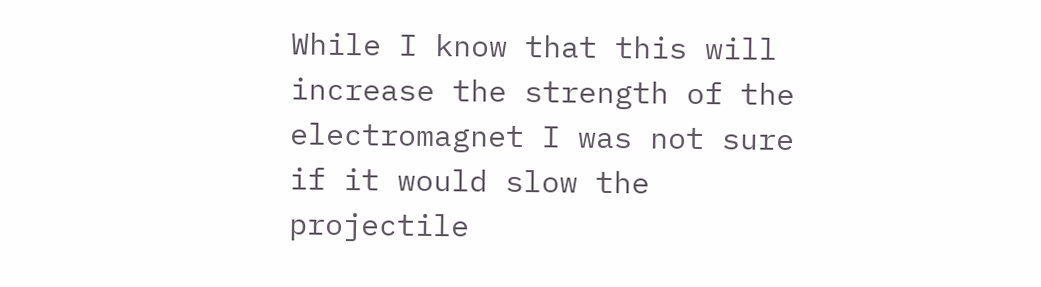While I know that this will increase the strength of the electromagnet I was not sure if it would slow the projectile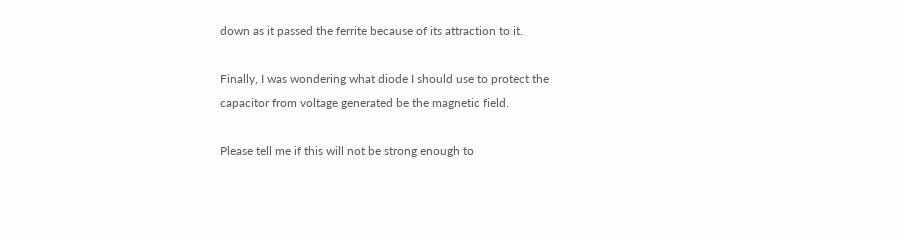down as it passed the ferrite because of its attraction to it.

Finally, I was wondering what diode I should use to protect the capacitor from voltage generated be the magnetic field.

Please tell me if this will not be strong enough to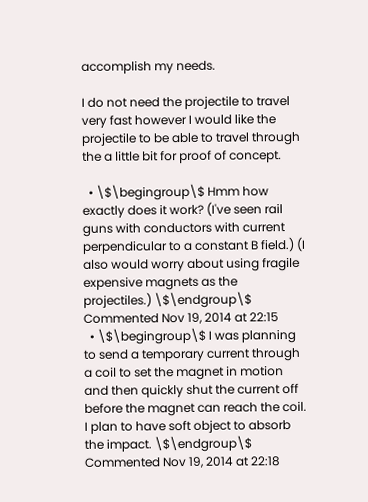accomplish my needs.

I do not need the projectile to travel very fast however I would like the projectile to be able to travel through the a little bit for proof of concept.

  • \$\begingroup\$ Hmm how exactly does it work? (I've seen rail guns with conductors with current perpendicular to a constant B field.) (I also would worry about using fragile expensive magnets as the projectiles.) \$\endgroup\$ Commented Nov 19, 2014 at 22:15
  • \$\begingroup\$ I was planning to send a temporary current through a coil to set the magnet in motion and then quickly shut the current off before the magnet can reach the coil. I plan to have soft object to absorb the impact. \$\endgroup\$ Commented Nov 19, 2014 at 22:18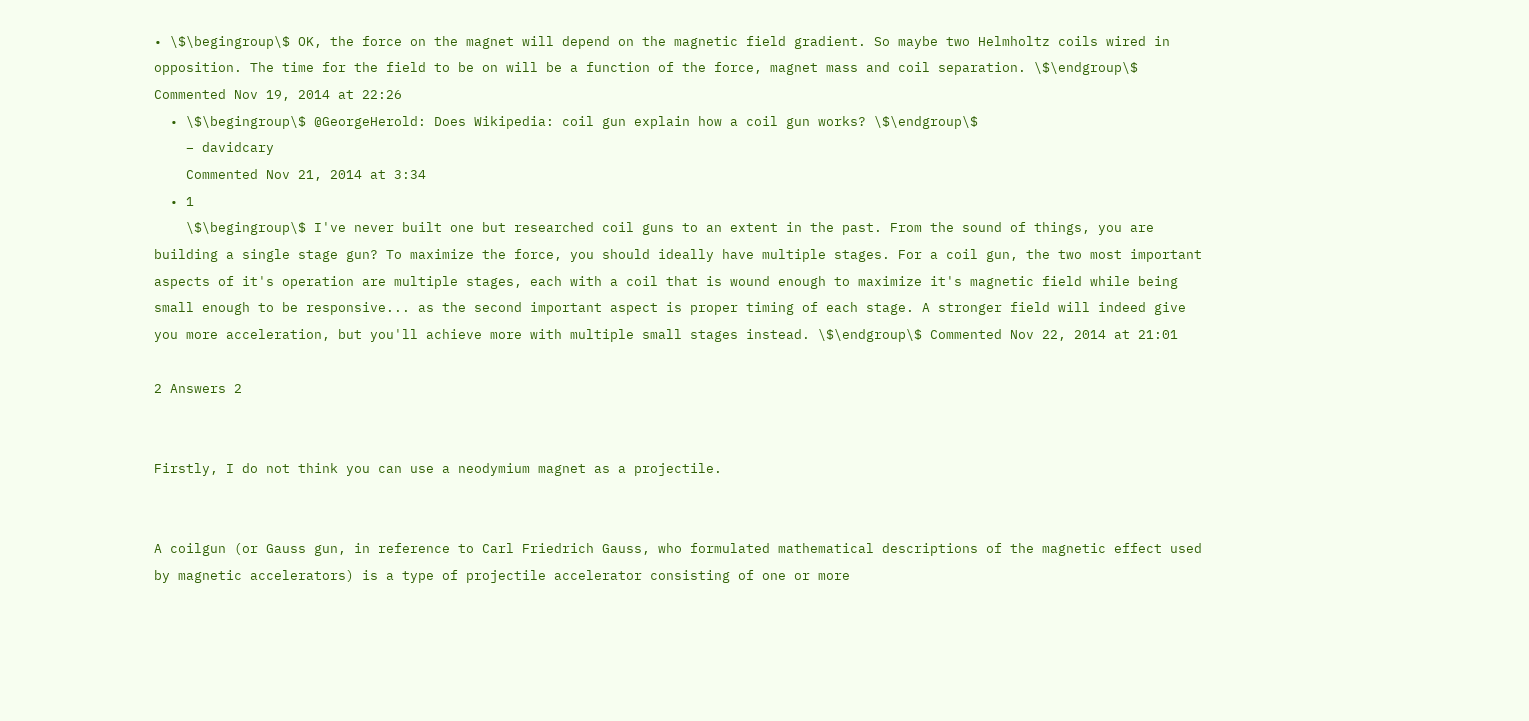• \$\begingroup\$ OK, the force on the magnet will depend on the magnetic field gradient. So maybe two Helmholtz coils wired in opposition. The time for the field to be on will be a function of the force, magnet mass and coil separation. \$\endgroup\$ Commented Nov 19, 2014 at 22:26
  • \$\begingroup\$ @GeorgeHerold: Does Wikipedia: coil gun explain how a coil gun works? \$\endgroup\$
    – davidcary
    Commented Nov 21, 2014 at 3:34
  • 1
    \$\begingroup\$ I've never built one but researched coil guns to an extent in the past. From the sound of things, you are building a single stage gun? To maximize the force, you should ideally have multiple stages. For a coil gun, the two most important aspects of it's operation are multiple stages, each with a coil that is wound enough to maximize it's magnetic field while being small enough to be responsive... as the second important aspect is proper timing of each stage. A stronger field will indeed give you more acceleration, but you'll achieve more with multiple small stages instead. \$\endgroup\$ Commented Nov 22, 2014 at 21:01

2 Answers 2


Firstly, I do not think you can use a neodymium magnet as a projectile.


A coilgun (or Gauss gun, in reference to Carl Friedrich Gauss, who formulated mathematical descriptions of the magnetic effect used by magnetic accelerators) is a type of projectile accelerator consisting of one or more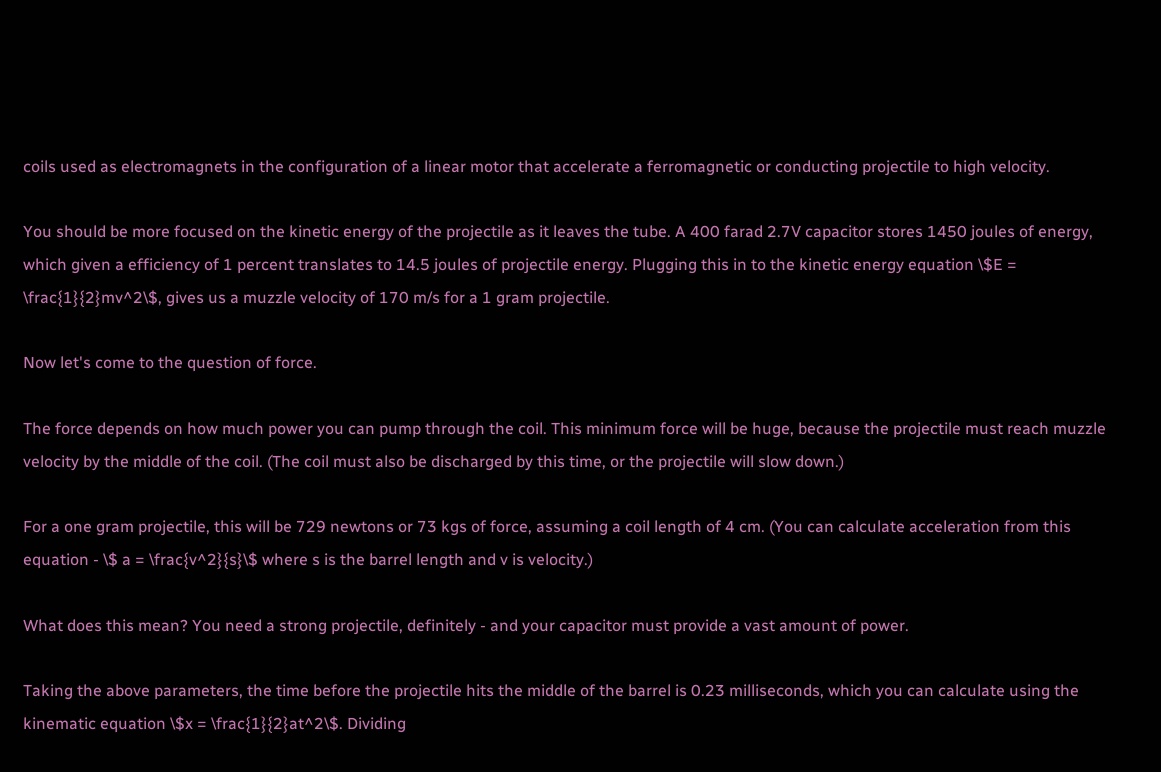coils used as electromagnets in the configuration of a linear motor that accelerate a ferromagnetic or conducting projectile to high velocity.

You should be more focused on the kinetic energy of the projectile as it leaves the tube. A 400 farad 2.7V capacitor stores 1450 joules of energy, which given a efficiency of 1 percent translates to 14.5 joules of projectile energy. Plugging this in to the kinetic energy equation \$E = \frac{1}{2}mv^2\$, gives us a muzzle velocity of 170 m/s for a 1 gram projectile.

Now let's come to the question of force.

The force depends on how much power you can pump through the coil. This minimum force will be huge, because the projectile must reach muzzle velocity by the middle of the coil. (The coil must also be discharged by this time, or the projectile will slow down.)

For a one gram projectile, this will be 729 newtons or 73 kgs of force, assuming a coil length of 4 cm. (You can calculate acceleration from this equation - \$ a = \frac{v^2}{s}\$ where s is the barrel length and v is velocity.)

What does this mean? You need a strong projectile, definitely - and your capacitor must provide a vast amount of power.

Taking the above parameters, the time before the projectile hits the middle of the barrel is 0.23 milliseconds, which you can calculate using the kinematic equation \$x = \frac{1}{2}at^2\$. Dividing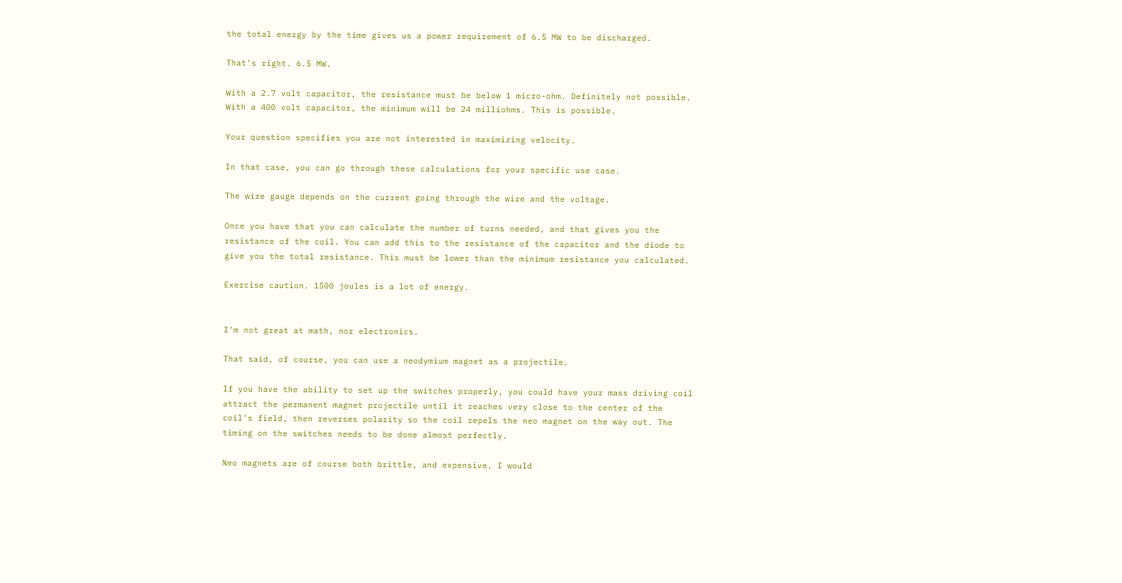the total energy by the time gives us a power requirement of 6.5 MW to be discharged.

That's right. 6.5 MW.

With a 2.7 volt capacitor, the resistance must be below 1 micro-ohm. Definitely not possible. With a 400 volt capacitor, the minimum will be 24 milliohms. This is possible.

Your question specifies you are not interested in maximizing velocity.

In that case, you can go through these calculations for your specific use case.

The wire gauge depends on the current going through the wire and the voltage.

Once you have that you can calculate the number of turns needed, and that gives you the resistance of the coil. You can add this to the resistance of the capacitor and the diode to give you the total resistance. This must be lower than the minimum resistance you calculated.

Exercise caution. 1500 joules is a lot of energy.


I'm not great at math, nor electronics.

That said, of course, you can use a neodymium magnet as a projectile.

If you have the ability to set up the switches properly, you could have your mass driving coil attract the permanent magnet projectile until it reaches very close to the center of the coil's field, then reverses polarity so the coil repels the neo magnet on the way out. The timing on the switches needs to be done almost perfectly.

Neo magnets are of course both brittle, and expensive. I would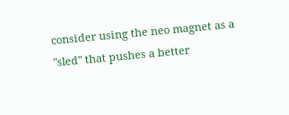consider using the neo magnet as a "sled" that pushes a better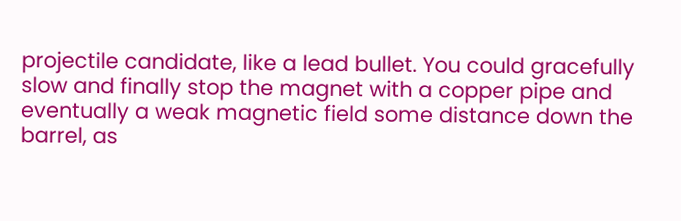projectile candidate, like a lead bullet. You could gracefully slow and finally stop the magnet with a copper pipe and eventually a weak magnetic field some distance down the barrel, as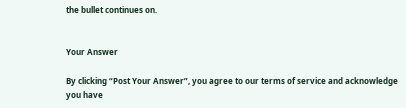the bullet continues on.


Your Answer

By clicking “Post Your Answer”, you agree to our terms of service and acknowledge you have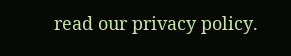read our privacy policy.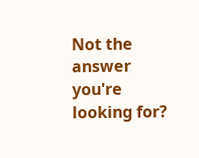Not the answer you're looking for?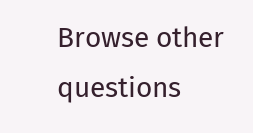Browse other questions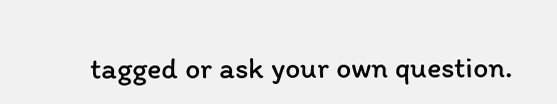tagged or ask your own question.